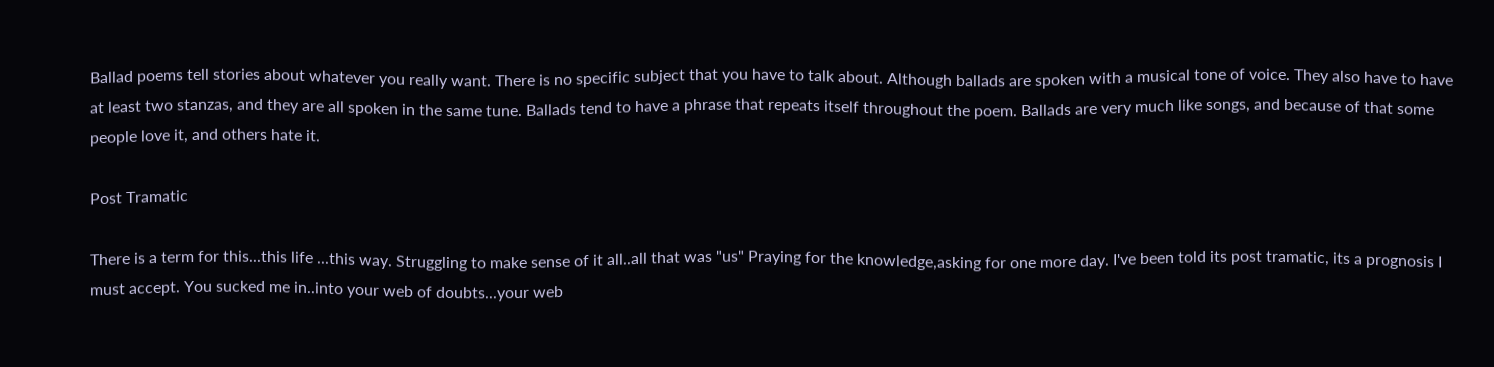Ballad poems tell stories about whatever you really want. There is no specific subject that you have to talk about. Although ballads are spoken with a musical tone of voice. They also have to have at least two stanzas, and they are all spoken in the same tune. Ballads tend to have a phrase that repeats itself throughout the poem. Ballads are very much like songs, and because of that some people love it, and others hate it.

Post Tramatic

There is a term for this...this life ...this way. Struggling to make sense of it all..all that was "us" Praying for the knowledge,asking for one more day. I've been told its post tramatic, its a prognosis I must accept. You sucked me in..into your web of doubts...your web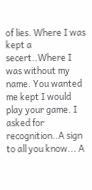of lies. Where I was kept a secert..Where I was without my name. You wanted me kept I would play your game. I asked for recognition..A sign to all you know... A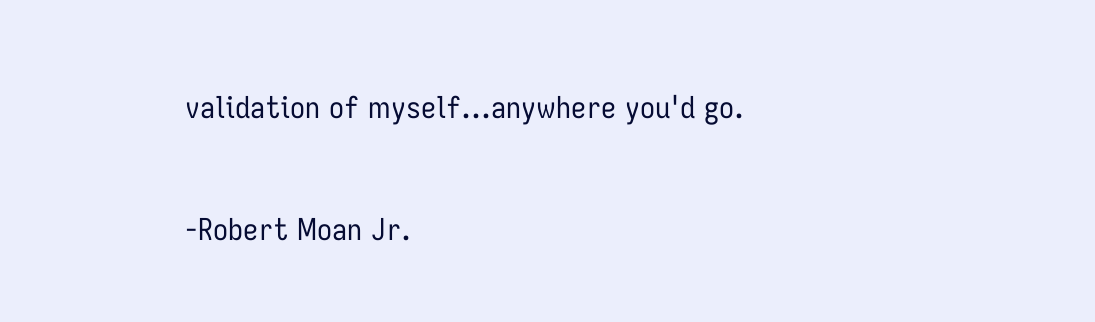validation of myself...anywhere you'd go.

-Robert Moan Jr.